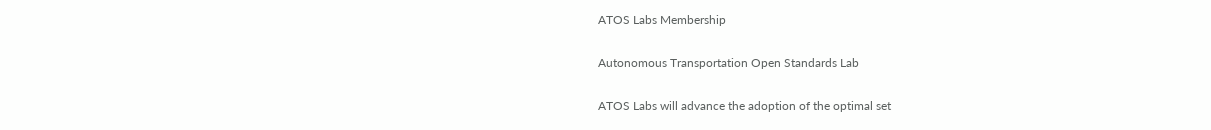ATOS Labs Membership

Autonomous Transportation Open Standards Lab

ATOS Labs will advance the adoption of the optimal set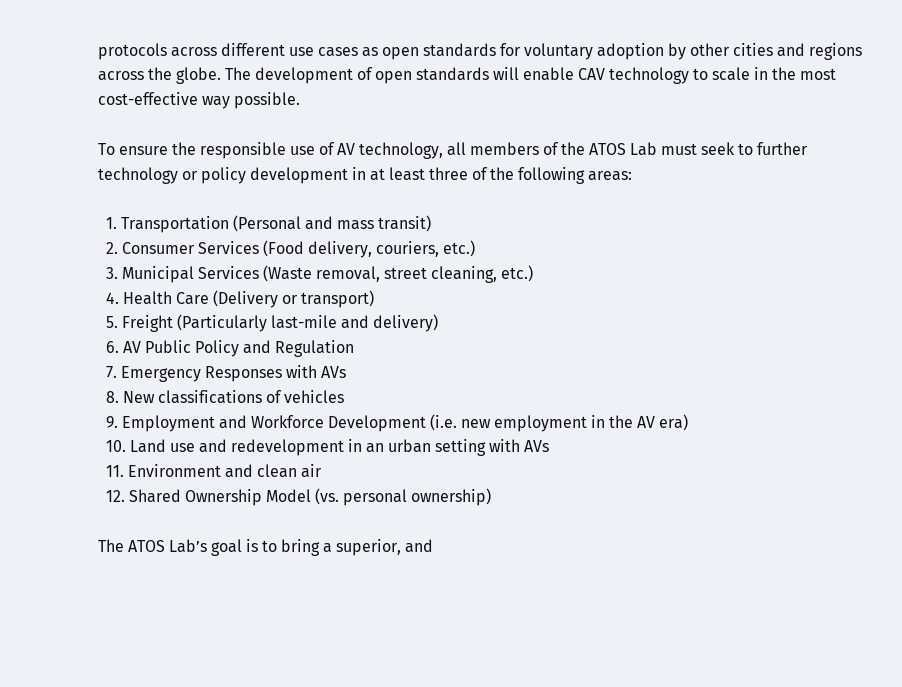protocols across different use cases as open standards for voluntary adoption by other cities and regions across the globe. The development of open standards will enable CAV technology to scale in the most cost-effective way possible.

To ensure the responsible use of AV technology, all members of the ATOS Lab must seek to further technology or policy development in at least three of the following areas:

  1. Transportation (Personal and mass transit)
  2. Consumer Services (Food delivery, couriers, etc.)
  3. Municipal Services (Waste removal, street cleaning, etc.)
  4. Health Care (Delivery or transport)
  5. Freight (Particularly last-mile and delivery)
  6. AV Public Policy and Regulation
  7. Emergency Responses with AVs
  8. New classifications of vehicles
  9. Employment and Workforce Development (i.e. new employment in the AV era)
  10. Land use and redevelopment in an urban setting with AVs
  11. Environment and clean air
  12. Shared Ownership Model (vs. personal ownership)

The ATOS Lab’s goal is to bring a superior, and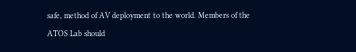safe, method of AV deployment to the world. Members of the ATOS Lab should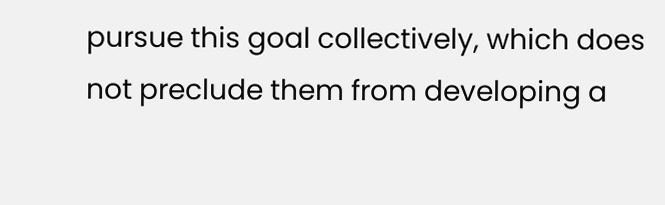pursue this goal collectively, which does not preclude them from developing a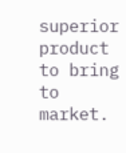superior product to bring to market.